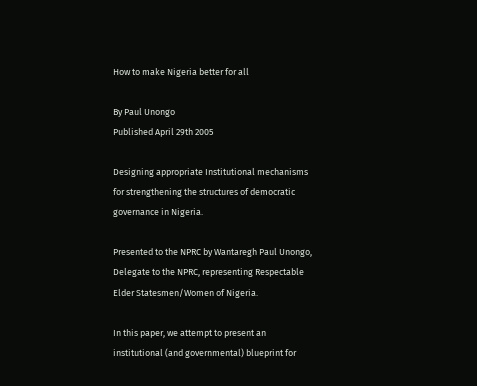How to make Nigeria better for all

By Paul Unongo
Published April 29th 2005

Designing appropriate Institutional mechanisms for strengthening the structures of democratic governance in Nigeria.

Presented to the NPRC by Wantaregh Paul Unongo, Delegate to the NPRC, representing Respectable Elder Statesmen/Women of Nigeria.

In this paper, we attempt to present an institutional (and governmental) blueprint for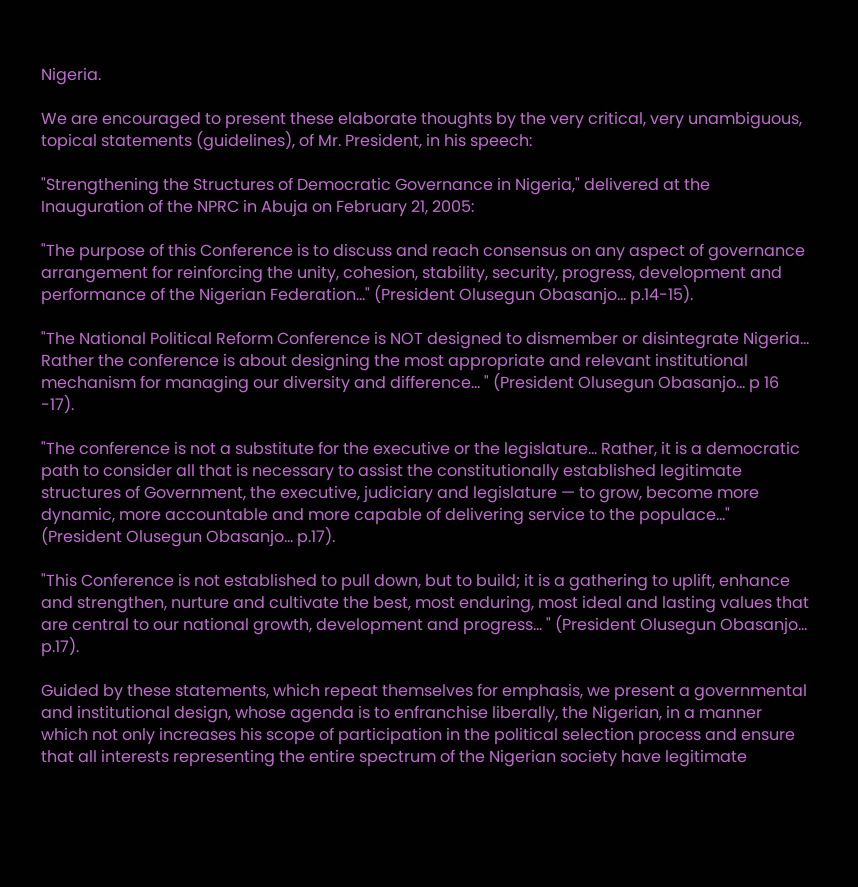Nigeria.

We are encouraged to present these elaborate thoughts by the very critical, very unambiguous, topical statements (guidelines), of Mr. President, in his speech:

"Strengthening the Structures of Democratic Governance in Nigeria," delivered at the Inauguration of the NPRC in Abuja on February 21, 2005:

"The purpose of this Conference is to discuss and reach consensus on any aspect of governance arrangement for reinforcing the unity, cohesion, stability, security, progress, development and performance of the Nigerian Federation..." (President Olusegun Obasanjo... p.14-15).

"The National Political Reform Conference is NOT designed to dismember or disintegrate Nigeria... Rather the conference is about designing the most appropriate and relevant institutional mechanism for managing our diversity and difference... " (President Olusegun Obasanjo... p 16 -17).

"The conference is not a substitute for the executive or the legislature... Rather, it is a democratic path to consider all that is necessary to assist the constitutionally established legitimate structures of Government, the executive, judiciary and legislature — to grow, become more dynamic, more accountable and more capable of delivering service to the populace..." (President Olusegun Obasanjo... p.17).

"This Conference is not established to pull down, but to build; it is a gathering to uplift, enhance and strengthen, nurture and cultivate the best, most enduring, most ideal and lasting values that are central to our national growth, development and progress... " (President Olusegun Obasanjo... p.17).

Guided by these statements, which repeat themselves for emphasis, we present a governmental and institutional design, whose agenda is to enfranchise liberally, the Nigerian, in a manner which not only increases his scope of participation in the political selection process and ensure that all interests representing the entire spectrum of the Nigerian society have legitimate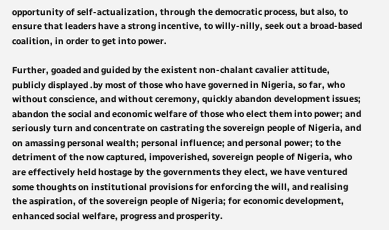opportunity of self-actualization, through the democratic process, but also, to ensure that leaders have a strong incentive, to willy-nilly, seek out a broad-based coalition, in order to get into power.

Further, goaded and guided by the existent non-chalant cavalier attitude, publicly displayed .by most of those who have governed in Nigeria, so far, who without conscience, and without ceremony, quickly abandon development issues; abandon the social and economic welfare of those who elect them into power; and seriously turn and concentrate on castrating the sovereign people of Nigeria, and on amassing personal wealth; personal influence; and personal power; to the detriment of the now captured, impoverished, sovereign people of Nigeria, who are effectively held hostage by the governments they elect, we have ventured some thoughts on institutional provisions for enforcing the will, and realising the aspiration, of the sovereign people of Nigeria; for economic development, enhanced social welfare, progress and prosperity.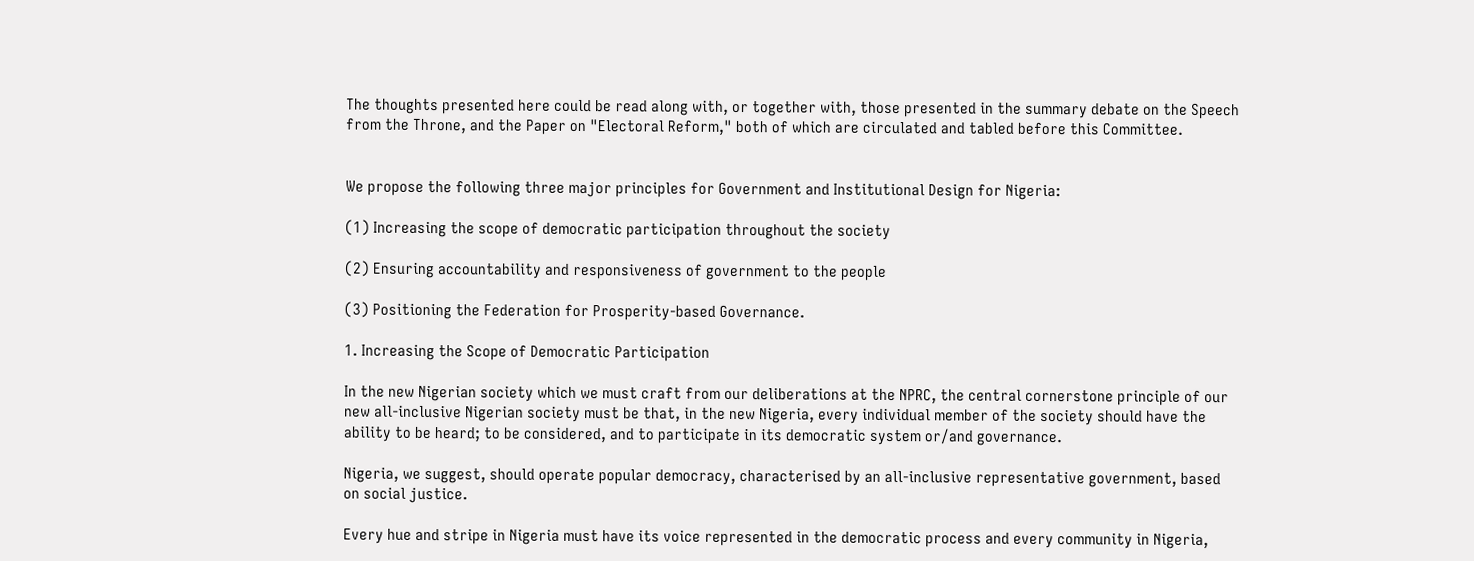The thoughts presented here could be read along with, or together with, those presented in the summary debate on the Speech from the Throne, and the Paper on "Electoral Reform," both of which are circulated and tabled before this Committee.


We propose the following three major principles for Government and Institutional Design for Nigeria:

(1) Increasing the scope of democratic participation throughout the society

(2) Ensuring accountability and responsiveness of government to the people

(3) Positioning the Federation for Prosperity-based Governance.

1. Increasing the Scope of Democratic Participation

In the new Nigerian society which we must craft from our deliberations at the NPRC, the central cornerstone principle of our new all-inclusive Nigerian society must be that, in the new Nigeria, every individual member of the society should have the ability to be heard; to be considered, and to participate in its democratic system or/and governance.

Nigeria, we suggest, should operate popular democracy, characterised by an all-inclusive representative government, based on social justice.

Every hue and stripe in Nigeria must have its voice represented in the democratic process and every community in Nigeria,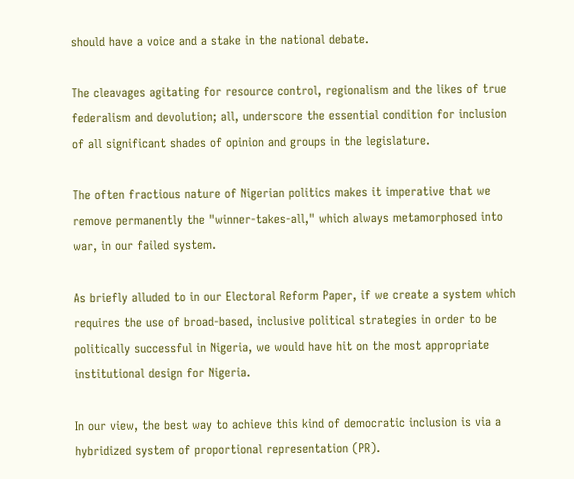should have a voice and a stake in the national debate.

The cleavages agitating for resource control, regionalism and the likes of true federalism and devolution; all, underscore the essential condition for inclusion of all significant shades of opinion and groups in the legislature.

The often fractious nature of Nigerian politics makes it imperative that we remove permanently the "winner-takes-all," which always metamorphosed into war, in our failed system.

As briefly alluded to in our Electoral Reform Paper, if we create a system which requires the use of broad-based, inclusive political strategies in order to be politically successful in Nigeria, we would have hit on the most appropriate institutional design for Nigeria.

In our view, the best way to achieve this kind of democratic inclusion is via a hybridized system of proportional representation (PR).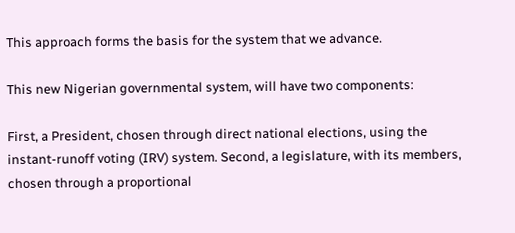This approach forms the basis for the system that we advance.

This new Nigerian governmental system, will have two components:

First, a President, chosen through direct national elections, using the instant-runoff voting (IRV) system. Second, a legislature, with its members, chosen through a proportional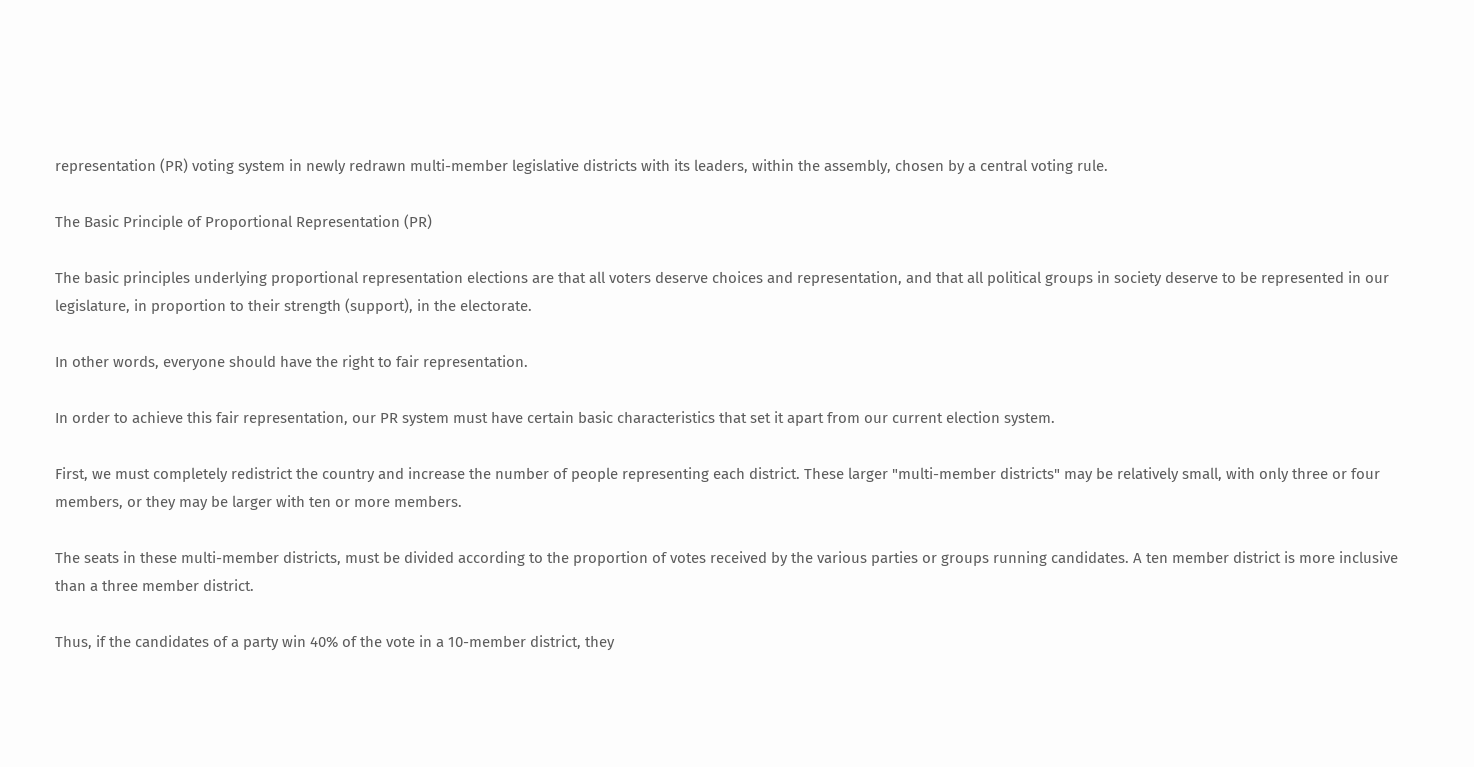representation (PR) voting system in newly redrawn multi-member legislative districts with its leaders, within the assembly, chosen by a central voting rule.

The Basic Principle of Proportional Representation (PR)

The basic principles underlying proportional representation elections are that all voters deserve choices and representation, and that all political groups in society deserve to be represented in our legislature, in proportion to their strength (support), in the electorate.

In other words, everyone should have the right to fair representation.

In order to achieve this fair representation, our PR system must have certain basic characteristics that set it apart from our current election system.

First, we must completely redistrict the country and increase the number of people representing each district. These larger "multi-member districts" may be relatively small, with only three or four members, or they may be larger with ten or more members.

The seats in these multi-member districts, must be divided according to the proportion of votes received by the various parties or groups running candidates. A ten member district is more inclusive than a three member district.

Thus, if the candidates of a party win 40% of the vote in a 10-member district, they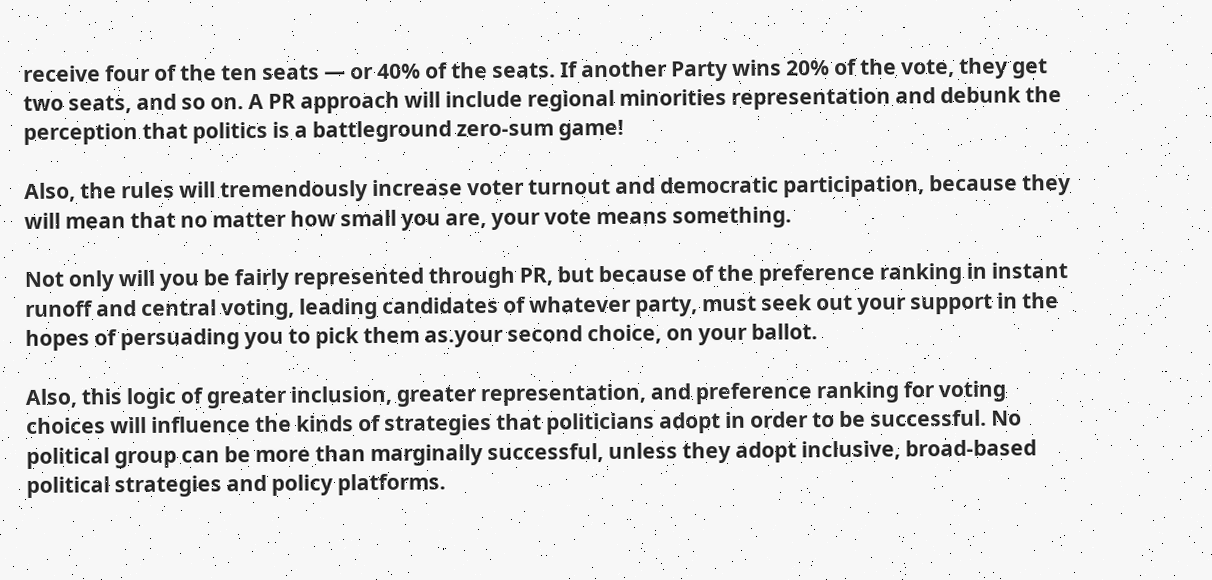receive four of the ten seats — or 40% of the seats. If another Party wins 20% of the vote, they get two seats, and so on. A PR approach will include regional minorities representation and debunk the perception that politics is a battleground zero-sum game!

Also, the rules will tremendously increase voter turnout and democratic participation, because they will mean that no matter how small you are, your vote means something.

Not only will you be fairly represented through PR, but because of the preference ranking in instant runoff and central voting, leading candidates of whatever party, must seek out your support in the hopes of persuading you to pick them as.your second choice, on your ballot.

Also, this logic of greater inclusion, greater representation, and preference ranking for voting choices will influence the kinds of strategies that politicians adopt in order to be successful. No political group can be more than marginally successful, unless they adopt inclusive, broad-based political strategies and policy platforms.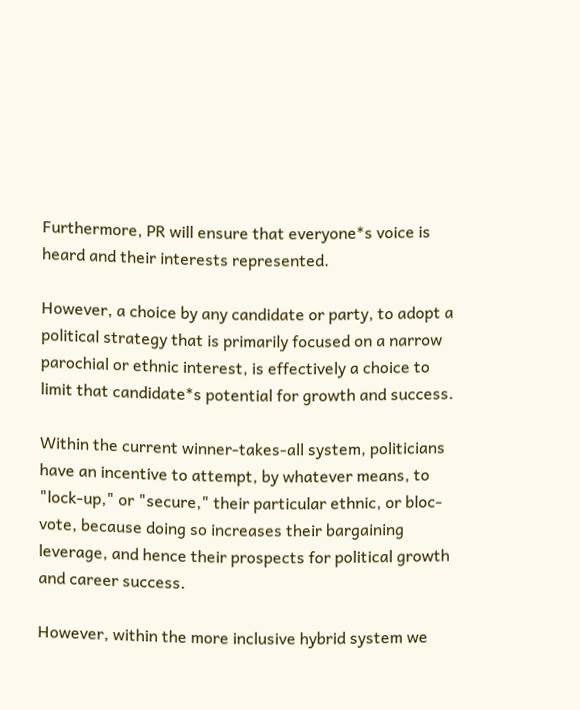Furthermore, PR will ensure that everyone*s voice is heard and their interests represented.

However, a choice by any candidate or party, to adopt a political strategy that is primarily focused on a narrow parochial or ethnic interest, is effectively a choice to limit that candidate*s potential for growth and success.

Within the current winner-takes-all system, politicians have an incentive to attempt, by whatever means, to "lock-up," or "secure," their particular ethnic, or bloc-vote, because doing so increases their bargaining leverage, and hence their prospects for political growth and career success.

However, within the more inclusive hybrid system we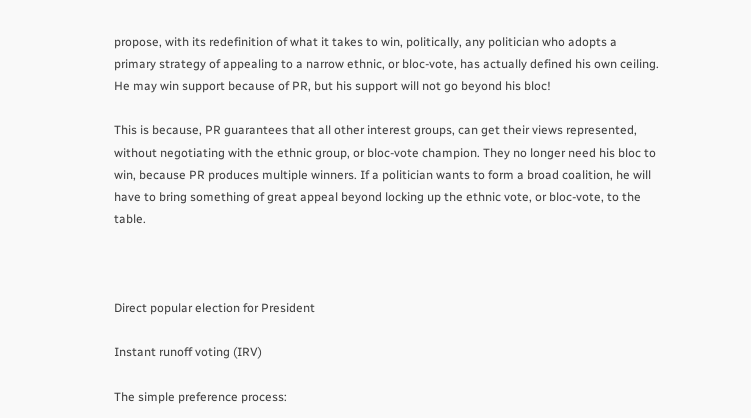propose, with its redefinition of what it takes to win, politically, any politician who adopts a primary strategy of appealing to a narrow ethnic, or bloc-vote, has actually defined his own ceiling. He may win support because of PR, but his support will not go beyond his bloc!

This is because, PR guarantees that all other interest groups, can get their views represented, without negotiating with the ethnic group, or bloc-vote champion. They no longer need his bloc to win, because PR produces multiple winners. If a politician wants to form a broad coalition, he will have to bring something of great appeal beyond locking up the ethnic vote, or bloc-vote, to the table.



Direct popular election for President

Instant runoff voting (IRV)

The simple preference process: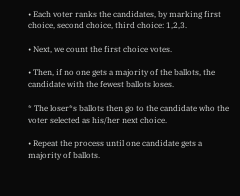• Each voter ranks the candidates, by marking first choice, second choice, third choice: 1,2,3.

• Next, we count the first choice votes.

• Then, if no one gets a majority of the ballots, the candidate with the fewest ballots loses.

* The loser*s ballots then go to the candidate who the voter selected as his/her next choice.

• Repeat the process until one candidate gets a majority of ballots.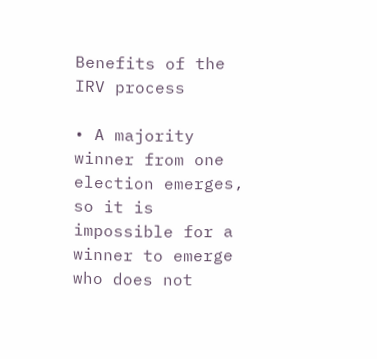Benefits of the IRV process

• A majority winner from one election emerges, so it is impossible for a winner to emerge who does not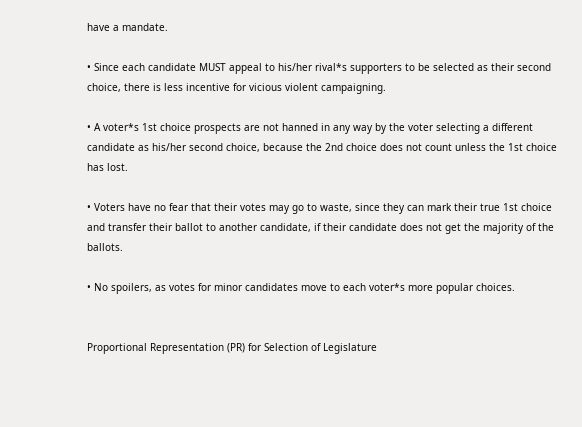have a mandate.

• Since each candidate MUST appeal to his/her rival*s supporters to be selected as their second choice, there is less incentive for vicious violent campaigning.

• A voter*s 1st choice prospects are not hanned in any way by the voter selecting a different candidate as his/her second choice, because the 2nd choice does not count unless the 1st choice has lost.

• Voters have no fear that their votes may go to waste, since they can mark their true 1st choice and transfer their ballot to another candidate, if their candidate does not get the majority of the ballots.

• No spoilers, as votes for minor candidates move to each voter*s more popular choices.


Proportional Representation (PR) for Selection of Legislature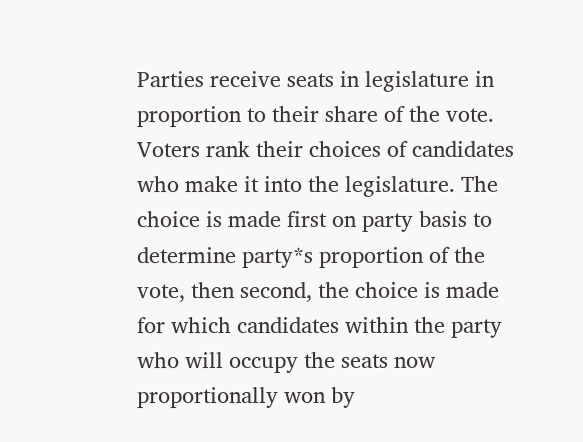Parties receive seats in legislature in proportion to their share of the vote. Voters rank their choices of candidates who make it into the legislature. The choice is made first on party basis to determine party*s proportion of the vote, then second, the choice is made for which candidates within the party who will occupy the seats now proportionally won by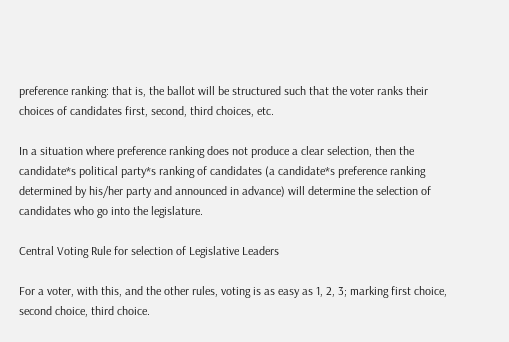preference ranking: that is, the ballot will be structured such that the voter ranks their choices of candidates first, second, third choices, etc.

In a situation where preference ranking does not produce a clear selection, then the candidate*s political party*s ranking of candidates (a candidate*s preference ranking determined by his/her party and announced in advance) will determine the selection of candidates who go into the legislature.

Central Voting Rule for selection of Legislative Leaders

For a voter, with this, and the other rules, voting is as easy as 1, 2, 3; marking first choice, second choice, third choice.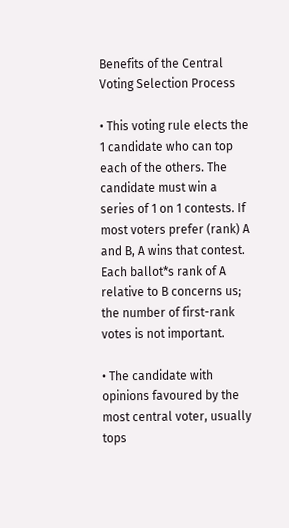Benefits of the Central Voting Selection Process

• This voting rule elects the 1 candidate who can top each of the others. The candidate must win a series of 1 on 1 contests. If most voters prefer (rank) A and B, A wins that contest. Each ballot*s rank of A relative to B concerns us; the number of first-rank votes is not important.

• The candidate with opinions favoured by the most central voter, usually tops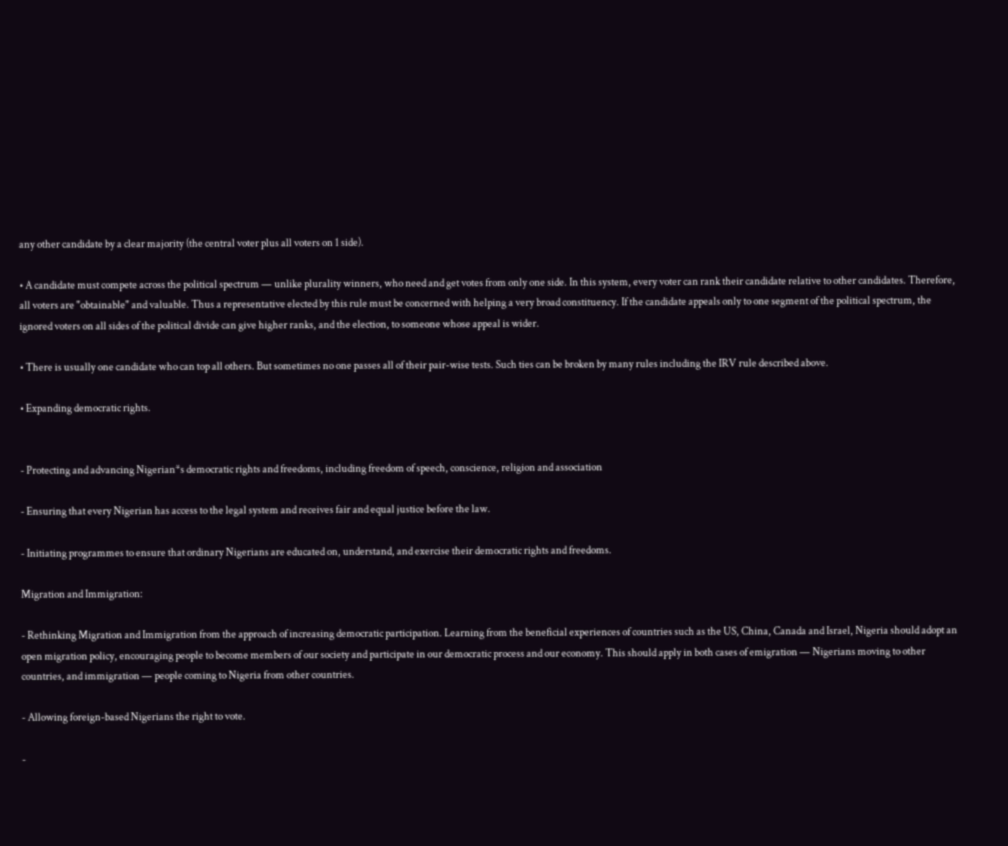any other candidate by a clear majority (the central voter plus all voters on 1 side).

• A candidate must compete across the political spectrum — unlike plurality winners, who need and get votes from only one side. In this system, every voter can rank their candidate relative to other candidates. Therefore, all voters are "obtainable" and valuable. Thus a representative elected by this rule must be concerned with helping a very broad constituency. If the candidate appeals only to one segment of the political spectrum, the ignored voters on all sides of the political divide can give higher ranks, and the election, to someone whose appeal is wider.

• There is usually one candidate who can top all others. But sometimes no one passes all of their pair-wise tests. Such ties can be broken by many rules including the IRV rule described above.

• Expanding democratic rights.


- Protecting and advancing Nigerian*s democratic rights and freedoms, including freedom of speech, conscience, religion and association

- Ensuring that every Nigerian has access to the legal system and receives fair and equal justice before the law.

- Initiating programmes to ensure that ordinary Nigerians are educated on, understand, and exercise their democratic rights and freedoms.

Migration and Immigration:

- Rethinking Migration and Immigration from the approach of increasing democratic participation. Learning from the beneficial experiences of countries such as the US, China, Canada and Israel, Nigeria should adopt an open migration policy, encouraging people to become members of our society and participate in our democratic process and our economy. This should apply in both cases of emigration — Nigerians moving to other countries, and immigration — people coming to Nigeria from other countries.

- Allowing foreign-based Nigerians the right to vote.

-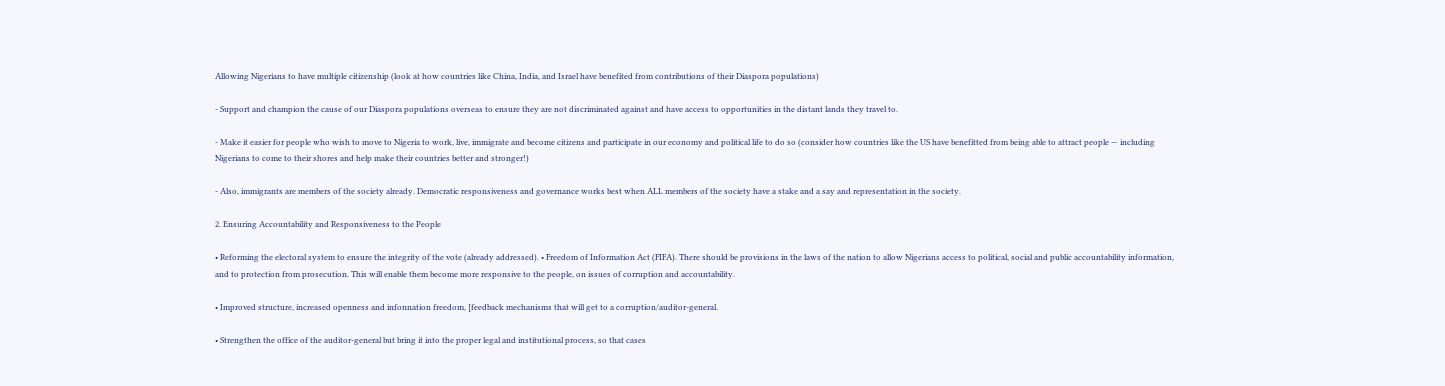Allowing Nigerians to have multiple citizenship (look at how countries like China, India, and Israel have benefited from contributions of their Diaspora populations)

- Support and champion the cause of our Diaspora populations overseas to ensure they are not discriminated against and have access to opportunities in the distant lands they travel to.

- Make it easier for people who wish to move to Nigeria to work, live, immigrate and become citizens and participate in our economy and political life to do so (consider how countries like the US have benefitted from being able to attract people — including Nigerians to come to their shores and help make their countries better and stronger!)

- Also, immigrants are members of the society already. Democratic responsiveness and governance works best when ALL members of the society have a stake and a say and representation in the society.

2. Ensuring Accountability and Responsiveness to the People

• Reforming the electoral system to ensure the integrity of the vote (already addressed). • Freedom of Information Act (FIFA). There should be provisions in the laws of the nation to allow Nigerians access to political, social and public accountability information, and to protection from prosecution. This will enable them become more responsive to the people, on issues of corruption and accountability.

• Improved structure, increased openness and infonnation freedom, [feedback mechanisms that will get to a corruption/auditor-general.

• Strengthen the office of the auditor-general but bring it into the proper legal and institutional process, so that cases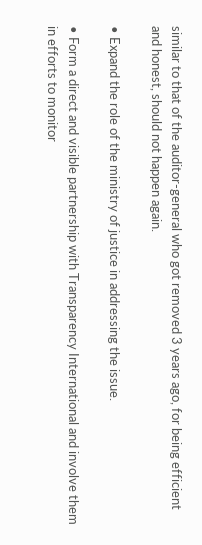similar to that of the auditor-general who got removed 3 years ago, for being efficient and honest, should not happen again.

• Expand the role of the ministry of justice in addressing the issue.

• Form a direct and visible partnership with Transparency International and involve them in efforts to monitor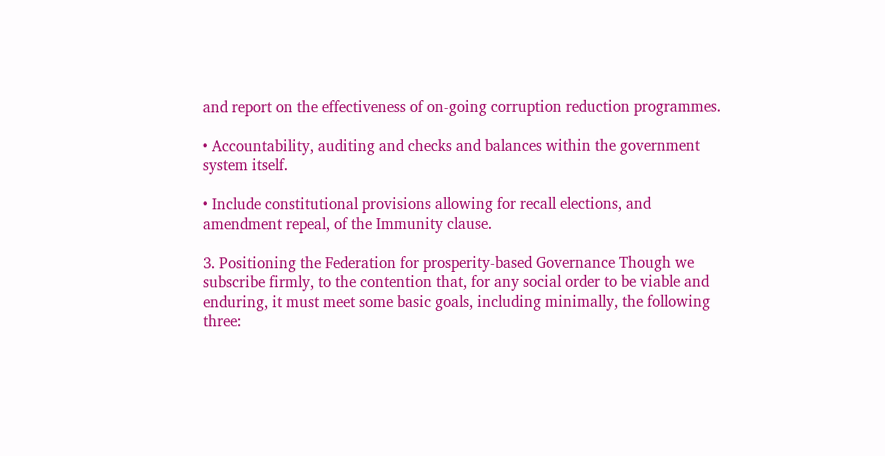and report on the effectiveness of on-going corruption reduction programmes.

• Accountability, auditing and checks and balances within the government system itself.

• Include constitutional provisions allowing for recall elections, and amendment repeal, of the Immunity clause.

3. Positioning the Federation for prosperity-based Governance Though we subscribe firmly, to the contention that, for any social order to be viable and enduring, it must meet some basic goals, including minimally, the following three: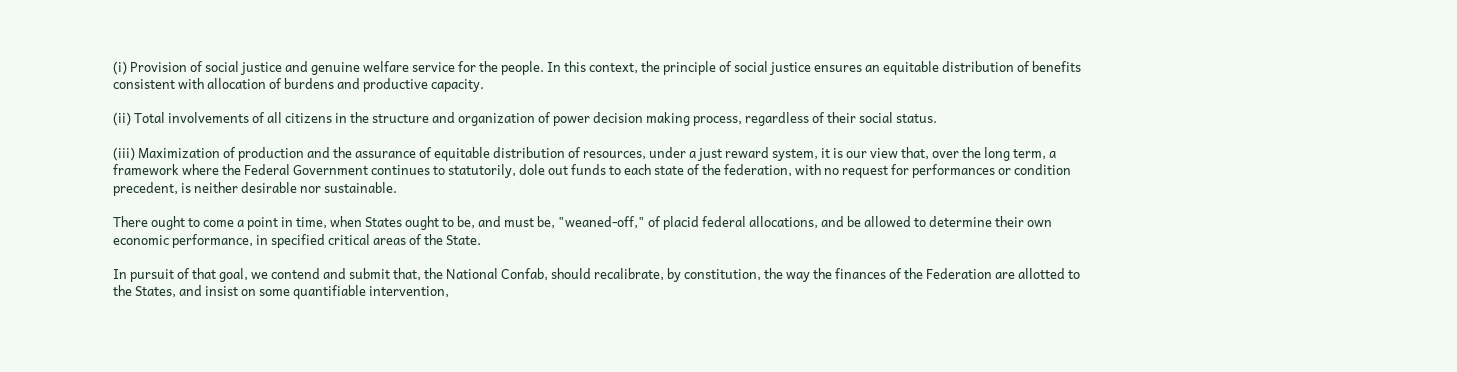(i) Provision of social justice and genuine welfare service for the people. In this context, the principle of social justice ensures an equitable distribution of benefits consistent with allocation of burdens and productive capacity.

(ii) Total involvements of all citizens in the structure and organization of power decision making process, regardless of their social status.

(iii) Maximization of production and the assurance of equitable distribution of resources, under a just reward system, it is our view that, over the long term, a framework where the Federal Government continues to statutorily, dole out funds to each state of the federation, with no request for performances or condition precedent, is neither desirable nor sustainable.

There ought to come a point in time, when States ought to be, and must be, "weaned-off," of placid federal allocations, and be allowed to determine their own economic performance, in specified critical areas of the State.

In pursuit of that goal, we contend and submit that, the National Confab, should recalibrate, by constitution, the way the finances of the Federation are allotted to the States, and insist on some quantifiable intervention,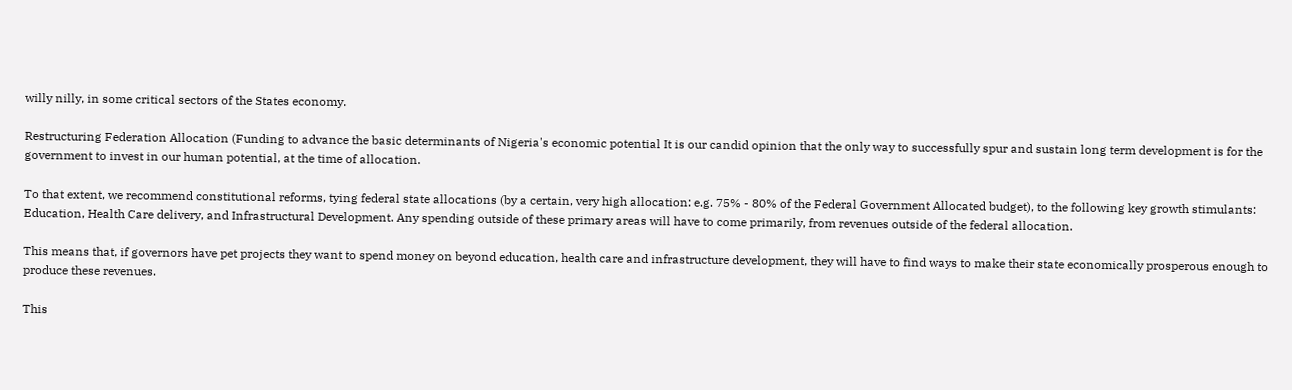willy nilly, in some critical sectors of the States economy.

Restructuring Federation Allocation (Funding to advance the basic determinants of Nigeria's economic potential It is our candid opinion that the only way to successfully spur and sustain long term development is for the government to invest in our human potential, at the time of allocation.

To that extent, we recommend constitutional reforms, tying federal state allocations (by a certain, very high allocation: e.g. 75% - 80% of the Federal Government Allocated budget), to the following key growth stimulants: Education, Health Care delivery, and Infrastructural Development. Any spending outside of these primary areas will have to come primarily, from revenues outside of the federal allocation.

This means that, if governors have pet projects they want to spend money on beyond education, health care and infrastructure development, they will have to find ways to make their state economically prosperous enough to produce these revenues.

This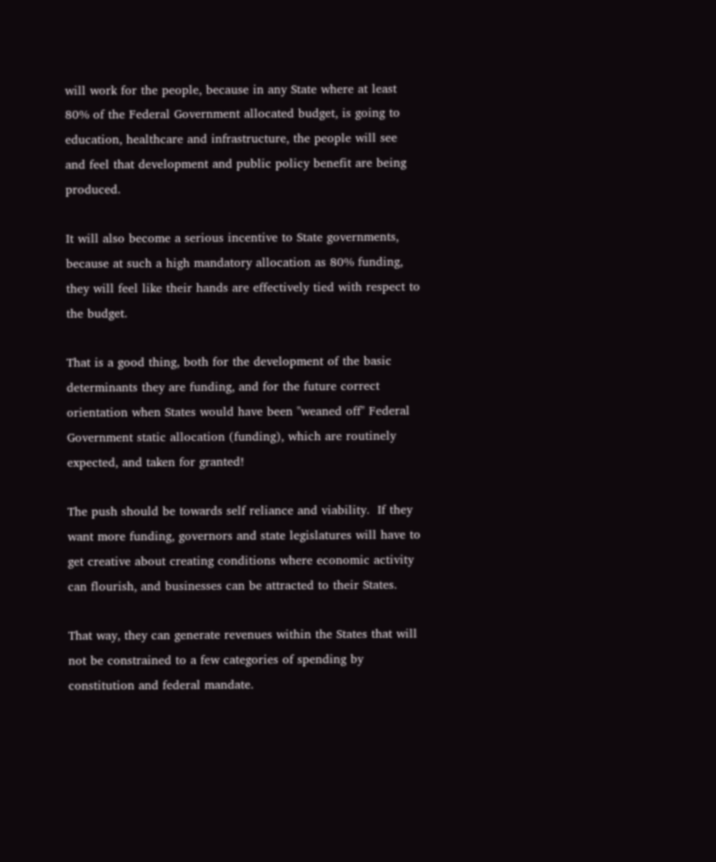will work for the people, because in any State where at least 80% of the Federal Government allocated budget, is going to education, healthcare and infrastructure, the people will see and feel that development and public policy benefit are being produced.

It will also become a serious incentive to State governments, because at such a high mandatory allocation as 80% funding, they will feel like their hands are effectively tied with respect to the budget.

That is a good thing, both for the development of the basic determinants they are funding, and for the future correct orientation when States would have been "weaned off" Federal Government static allocation (funding), which are routinely expected, and taken for granted!

The push should be towards self reliance and viability.  If they want more funding, governors and state legislatures will have to get creative about creating conditions where economic activity can flourish, and businesses can be attracted to their States.

That way, they can generate revenues within the States that will not be constrained to a few categories of spending by constitution and federal mandate.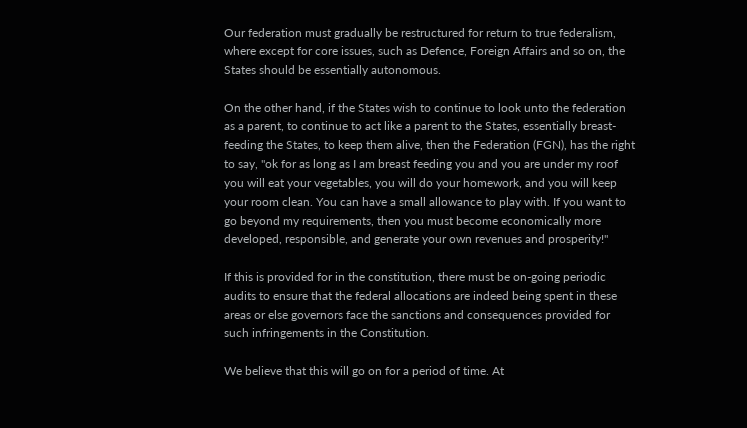Our federation must gradually be restructured for return to true federalism, where except for core issues, such as Defence, Foreign Affairs and so on, the States should be essentially autonomous.

On the other hand, if the States wish to continue to look unto the federation as a parent, to continue to act like a parent to the States, essentially breast-feeding the States, to keep them alive, then the Federation (FGN), has the right to say, "ok for as long as I am breast feeding you and you are under my roof you will eat your vegetables, you will do your homework, and you will keep your room clean. You can have a small allowance to play with. If you want to go beyond my requirements, then you must become economically more developed, responsible, and generate your own revenues and prosperity!"

If this is provided for in the constitution, there must be on-going periodic audits to ensure that the federal allocations are indeed being spent in these areas or else governors face the sanctions and consequences provided for such infringements in the Constitution.

We believe that this will go on for a period of time. At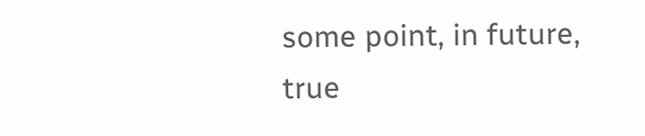some point, in future, true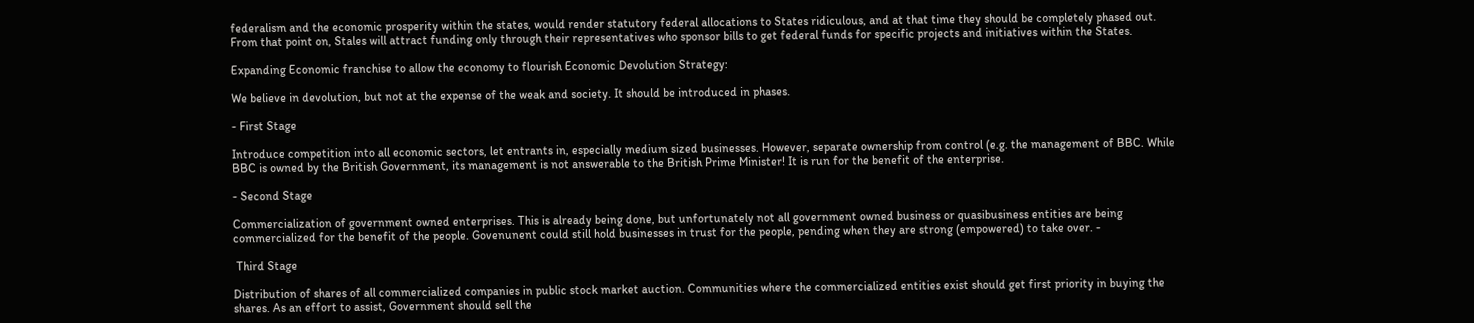federalism and the economic prosperity within the states, would render statutory federal allocations to States ridiculous, and at that time they should be completely phased out. From that point on, Stales will attract funding only through their representatives who sponsor bills to get federal funds for specific projects and initiatives within the States.

Expanding Economic franchise to allow the economy to flourish Economic Devolution Strategy:

We believe in devolution, but not at the expense of the weak and society. It should be introduced in phases.

- First Stage

Introduce competition into all economic sectors, let entrants in, especially medium sized businesses. However, separate ownership from control (e.g. the management of BBC. While BBC is owned by the British Government, its management is not answerable to the British Prime Minister! It is run for the benefit of the enterprise.

- Second Stage

Commercialization of government owned enterprises. This is already being done, but unfortunately not all government owned business or quasibusiness entities are being commercialized for the benefit of the people. Govenunent could still hold businesses in trust for the people, pending when they are strong (empowered) to take over. -

 Third Stage

Distribution of shares of all commercialized companies in public stock market auction. Communities where the commercialized entities exist should get first priority in buying the shares. As an effort to assist, Government should sell the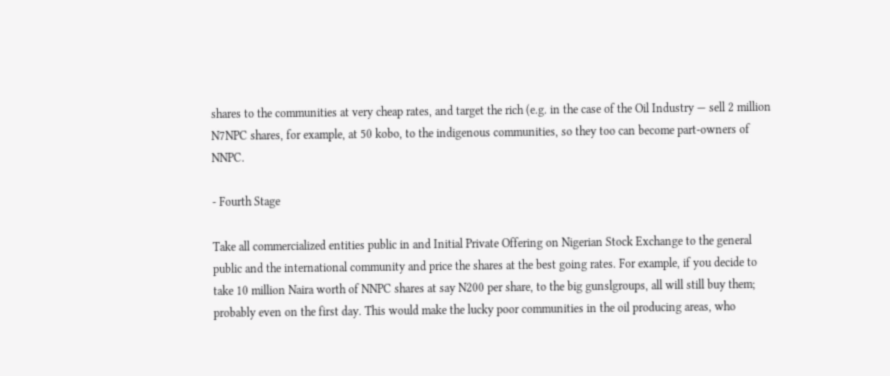shares to the communities at very cheap rates, and target the rich (e.g. in the case of the Oil Industry — sell 2 million N7NPC shares, for example, at 50 kobo, to the indigenous communities, so they too can become part-owners of NNPC.

- Fourth Stage

Take all commercialized entities public in and Initial Private Offering on Nigerian Stock Exchange to the general public and the international community and price the shares at the best going rates. For example, if you decide to take 10 million Naira worth of NNPC shares at say N200 per share, to the big gunslgroups, all will still buy them; probably even on the first day. This would make the lucky poor communities in the oil producing areas, who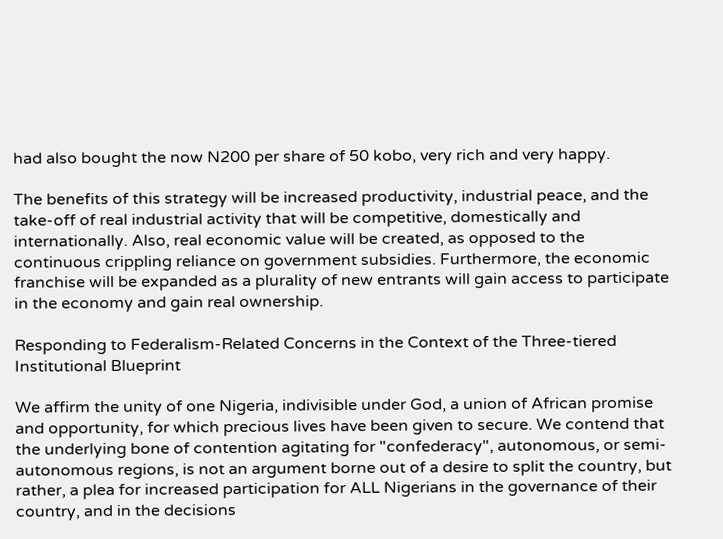had also bought the now N200 per share of 50 kobo, very rich and very happy.

The benefits of this strategy will be increased productivity, industrial peace, and the take-off of real industrial activity that will be competitive, domestically and internationally. Also, real economic value will be created, as opposed to the continuous crippling reliance on government subsidies. Furthermore, the economic franchise will be expanded as a plurality of new entrants will gain access to participate in the economy and gain real ownership.

Responding to Federalism-Related Concerns in the Context of the Three-tiered Institutional Blueprint

We affirm the unity of one Nigeria, indivisible under God, a union of African promise and opportunity, for which precious lives have been given to secure. We contend that the underlying bone of contention agitating for "confederacy", autonomous, or semi-autonomous regions, is not an argument borne out of a desire to split the country, but rather, a plea for increased participation for ALL Nigerians in the governance of their country, and in the decisions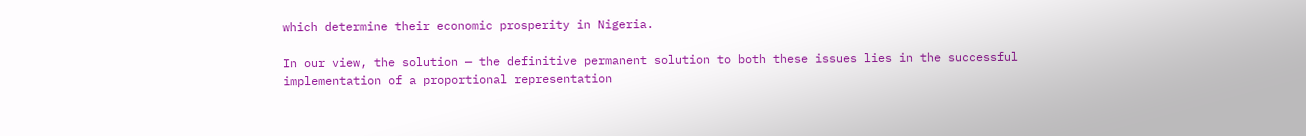which determine their economic prosperity in Nigeria.

In our view, the solution — the definitive permanent solution to both these issues lies in the successful implementation of a proportional representation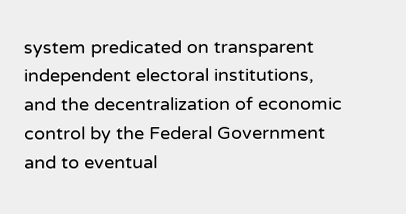system predicated on transparent independent electoral institutions, and the decentralization of economic control by the Federal Government and to eventual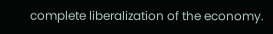complete liberalization of the economy.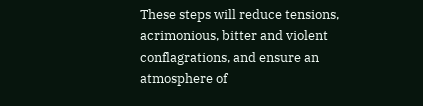These steps will reduce tensions, acrimonious, bitter and violent conflagrations, and ensure an atmosphere of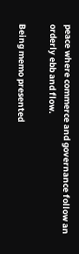peace where commerce and governance follow an orderly ebb and flow.

Being memo presented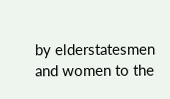by elderstatesmen and women to the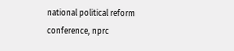national political reform conference, nprc